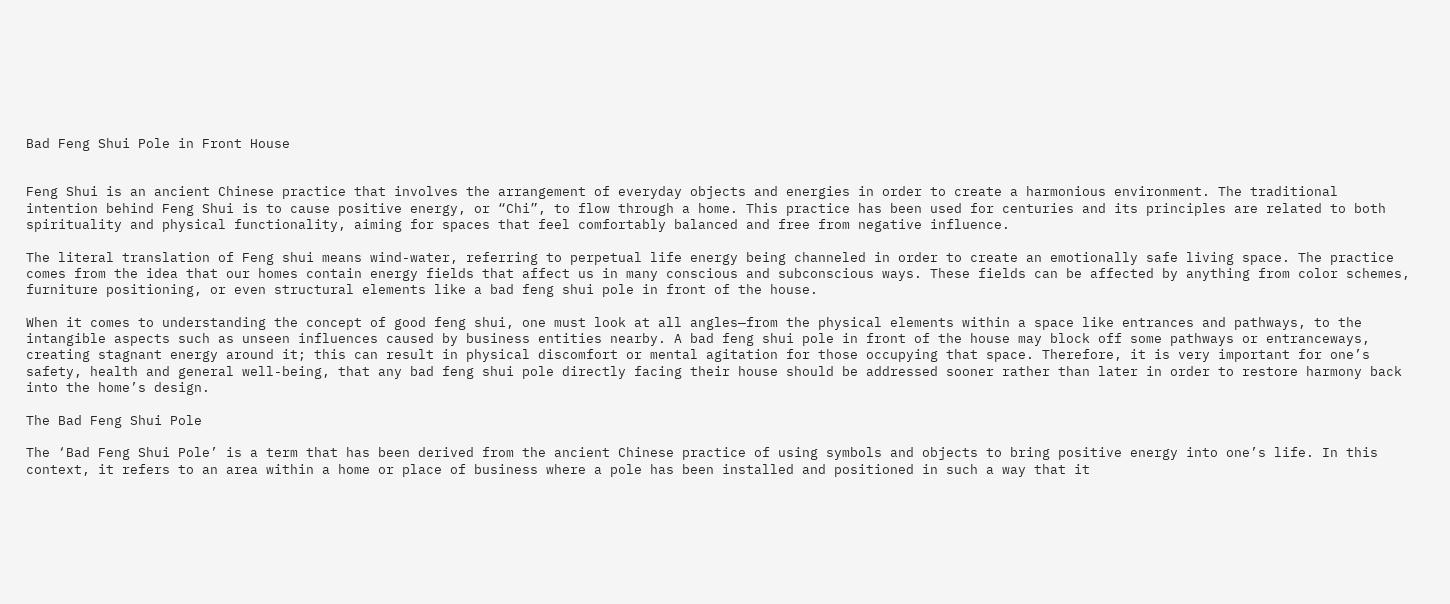Bad Feng Shui Pole in Front House


Feng Shui is an ancient Chinese practice that involves the arrangement of everyday objects and energies in order to create a harmonious environment. The traditional intention behind Feng Shui is to cause positive energy, or “Chi”, to flow through a home. This practice has been used for centuries and its principles are related to both spirituality and physical functionality, aiming for spaces that feel comfortably balanced and free from negative influence.

The literal translation of Feng shui means wind-water, referring to perpetual life energy being channeled in order to create an emotionally safe living space. The practice comes from the idea that our homes contain energy fields that affect us in many conscious and subconscious ways. These fields can be affected by anything from color schemes, furniture positioning, or even structural elements like a bad feng shui pole in front of the house.

When it comes to understanding the concept of good feng shui, one must look at all angles—from the physical elements within a space like entrances and pathways, to the intangible aspects such as unseen influences caused by business entities nearby. A bad feng shui pole in front of the house may block off some pathways or entranceways, creating stagnant energy around it; this can result in physical discomfort or mental agitation for those occupying that space. Therefore, it is very important for one’s safety, health and general well-being, that any bad feng shui pole directly facing their house should be addressed sooner rather than later in order to restore harmony back into the home’s design.

The Bad Feng Shui Pole

The ‘Bad Feng Shui Pole’ is a term that has been derived from the ancient Chinese practice of using symbols and objects to bring positive energy into one’s life. In this context, it refers to an area within a home or place of business where a pole has been installed and positioned in such a way that it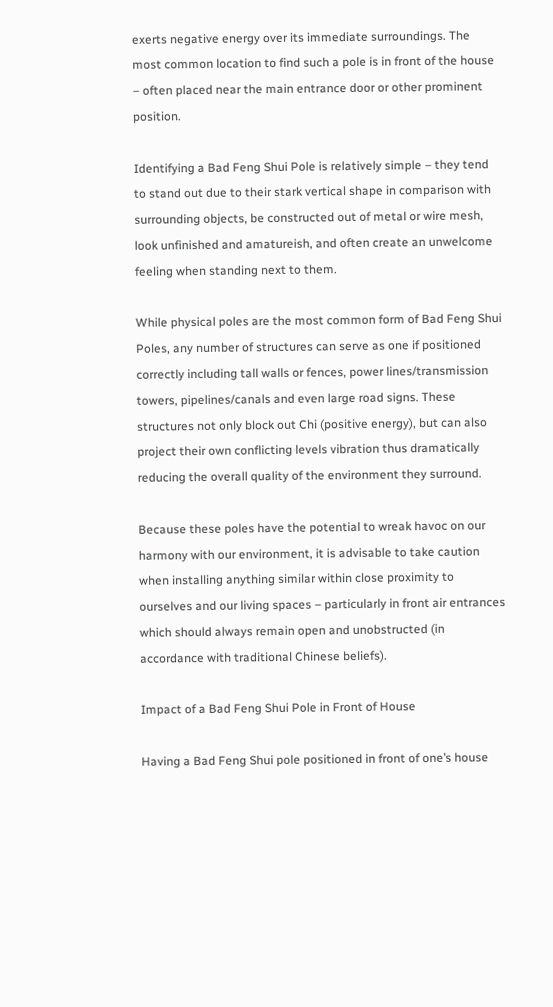exerts negative energy over its immediate surroundings. The most common location to find such a pole is in front of the house – often placed near the main entrance door or other prominent position.

Identifying a Bad Feng Shui Pole is relatively simple – they tend to stand out due to their stark vertical shape in comparison with surrounding objects, be constructed out of metal or wire mesh, look unfinished and amatureish, and often create an unwelcome feeling when standing next to them.

While physical poles are the most common form of Bad Feng Shui Poles, any number of structures can serve as one if positioned correctly including tall walls or fences, power lines/transmission towers, pipelines/canals and even large road signs. These structures not only block out Chi (positive energy), but can also project their own conflicting levels vibration thus dramatically reducing the overall quality of the environment they surround.

Because these poles have the potential to wreak havoc on our harmony with our environment, it is advisable to take caution when installing anything similar within close proximity to ourselves and our living spaces – particularly in front air entrances which should always remain open and unobstructed (in accordance with traditional Chinese beliefs).

Impact of a Bad Feng Shui Pole in Front of House

Having a Bad Feng Shui pole positioned in front of one’s house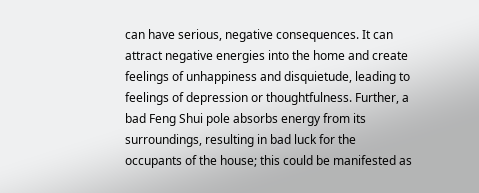can have serious, negative consequences. It can attract negative energies into the home and create feelings of unhappiness and disquietude, leading to feelings of depression or thoughtfulness. Further, a bad Feng Shui pole absorbs energy from its surroundings, resulting in bad luck for the occupants of the house; this could be manifested as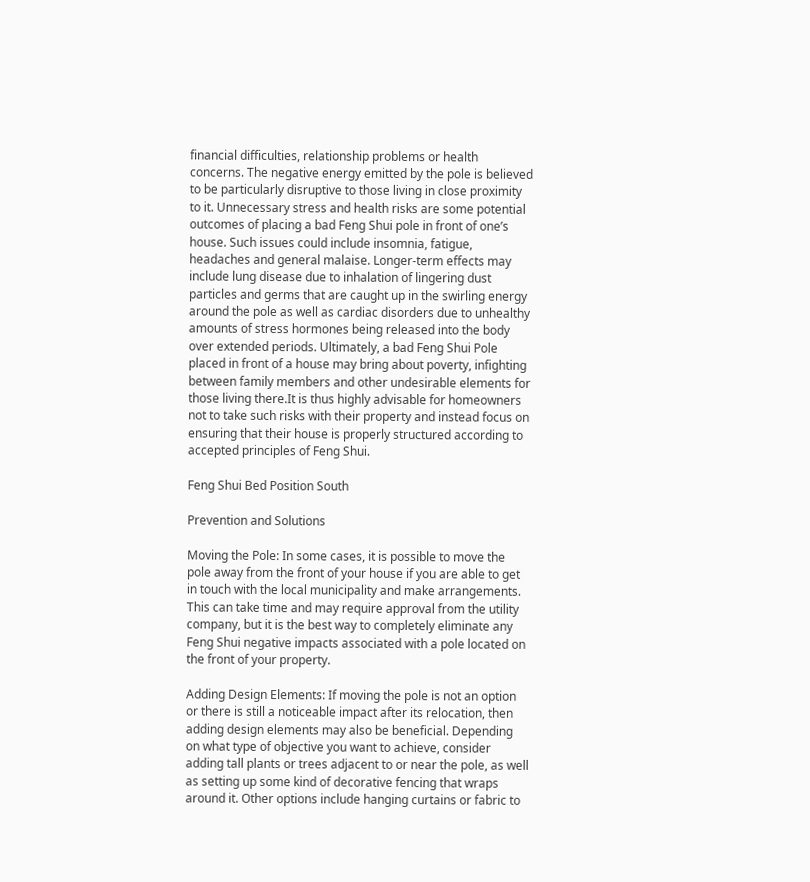financial difficulties, relationship problems or health concerns. The negative energy emitted by the pole is believed to be particularly disruptive to those living in close proximity to it. Unnecessary stress and health risks are some potential outcomes of placing a bad Feng Shui pole in front of one’s house. Such issues could include insomnia, fatigue, headaches and general malaise. Longer-term effects may include lung disease due to inhalation of lingering dust particles and germs that are caught up in the swirling energy around the pole as well as cardiac disorders due to unhealthy amounts of stress hormones being released into the body over extended periods. Ultimately, a bad Feng Shui Pole placed in front of a house may bring about poverty, infighting between family members and other undesirable elements for those living there.It is thus highly advisable for homeowners not to take such risks with their property and instead focus on ensuring that their house is properly structured according to accepted principles of Feng Shui.

Feng Shui Bed Position South

Prevention and Solutions

Moving the Pole: In some cases, it is possible to move the pole away from the front of your house if you are able to get in touch with the local municipality and make arrangements. This can take time and may require approval from the utility company, but it is the best way to completely eliminate any Feng Shui negative impacts associated with a pole located on the front of your property.

Adding Design Elements: If moving the pole is not an option or there is still a noticeable impact after its relocation, then adding design elements may also be beneficial. Depending on what type of objective you want to achieve, consider adding tall plants or trees adjacent to or near the pole, as well as setting up some kind of decorative fencing that wraps around it. Other options include hanging curtains or fabric to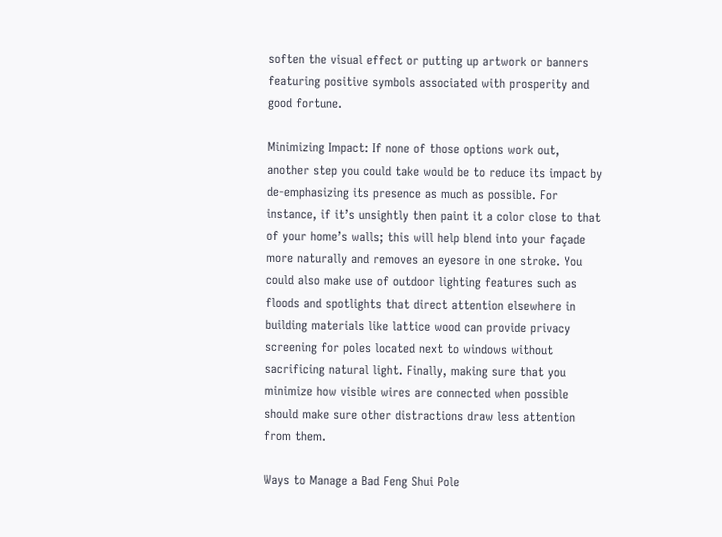soften the visual effect or putting up artwork or banners featuring positive symbols associated with prosperity and good fortune.

Minimizing Impact: If none of those options work out, another step you could take would be to reduce its impact by de-emphasizing its presence as much as possible. For instance, if it’s unsightly then paint it a color close to that of your home’s walls; this will help blend into your façade more naturally and removes an eyesore in one stroke. You could also make use of outdoor lighting features such as floods and spotlights that direct attention elsewhere in building materials like lattice wood can provide privacy screening for poles located next to windows without sacrificing natural light. Finally, making sure that you minimize how visible wires are connected when possible should make sure other distractions draw less attention from them.

Ways to Manage a Bad Feng Shui Pole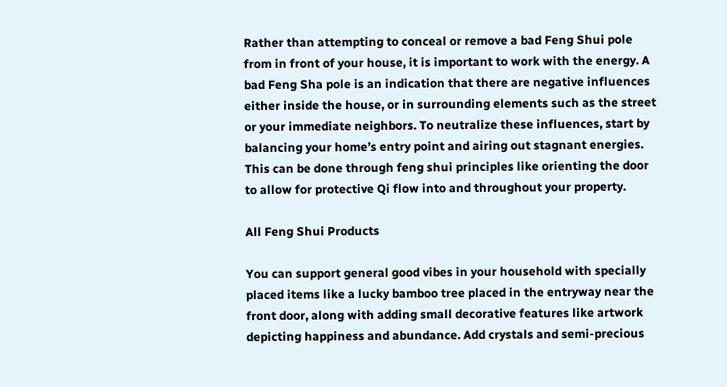Rather than attempting to conceal or remove a bad Feng Shui pole from in front of your house, it is important to work with the energy. A bad Feng Sha pole is an indication that there are negative influences either inside the house, or in surrounding elements such as the street or your immediate neighbors. To neutralize these influences, start by balancing your home’s entry point and airing out stagnant energies. This can be done through feng shui principles like orienting the door to allow for protective Qi flow into and throughout your property.

All Feng Shui Products

You can support general good vibes in your household with specially placed items like a lucky bamboo tree placed in the entryway near the front door, along with adding small decorative features like artwork depicting happiness and abundance. Add crystals and semi-precious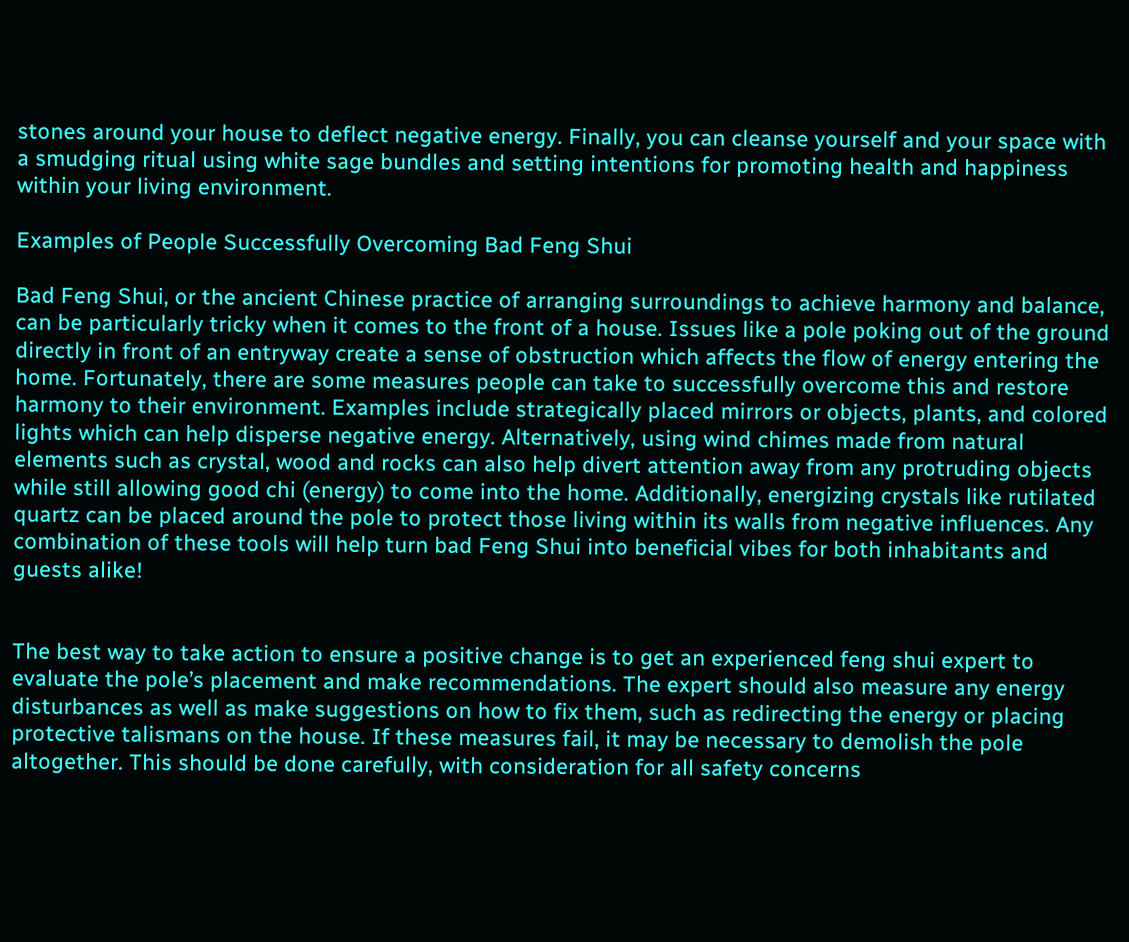stones around your house to deflect negative energy. Finally, you can cleanse yourself and your space with a smudging ritual using white sage bundles and setting intentions for promoting health and happiness within your living environment.

Examples of People Successfully Overcoming Bad Feng Shui

Bad Feng Shui, or the ancient Chinese practice of arranging surroundings to achieve harmony and balance, can be particularly tricky when it comes to the front of a house. Issues like a pole poking out of the ground directly in front of an entryway create a sense of obstruction which affects the flow of energy entering the home. Fortunately, there are some measures people can take to successfully overcome this and restore harmony to their environment. Examples include strategically placed mirrors or objects, plants, and colored lights which can help disperse negative energy. Alternatively, using wind chimes made from natural elements such as crystal, wood and rocks can also help divert attention away from any protruding objects while still allowing good chi (energy) to come into the home. Additionally, energizing crystals like rutilated quartz can be placed around the pole to protect those living within its walls from negative influences. Any combination of these tools will help turn bad Feng Shui into beneficial vibes for both inhabitants and guests alike!


The best way to take action to ensure a positive change is to get an experienced feng shui expert to evaluate the pole’s placement and make recommendations. The expert should also measure any energy disturbances as well as make suggestions on how to fix them, such as redirecting the energy or placing protective talismans on the house. If these measures fail, it may be necessary to demolish the pole altogether. This should be done carefully, with consideration for all safety concerns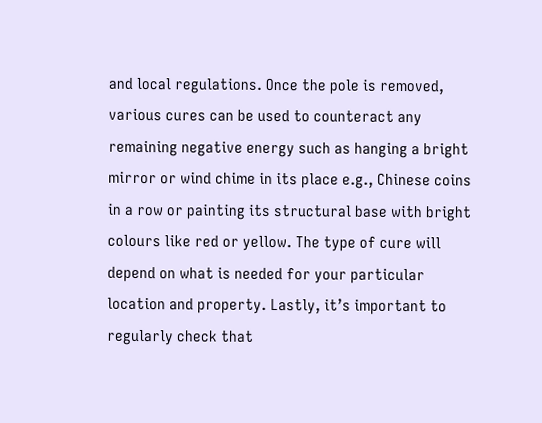and local regulations. Once the pole is removed, various cures can be used to counteract any remaining negative energy such as hanging a bright mirror or wind chime in its place e.g., Chinese coins in a row or painting its structural base with bright colours like red or yellow. The type of cure will depend on what is needed for your particular location and property. Lastly, it’s important to regularly check that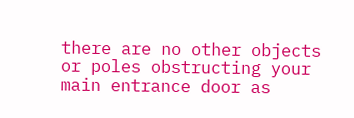there are no other objects or poles obstructing your main entrance door as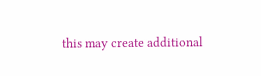this may create additional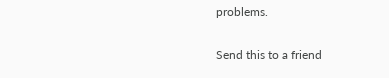problems.

Send this to a friend